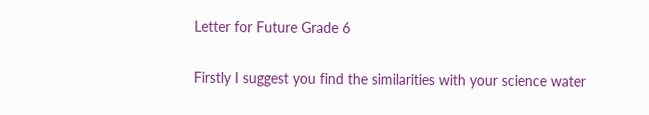Letter for Future Grade 6

Firstly I suggest you find the similarities with your science water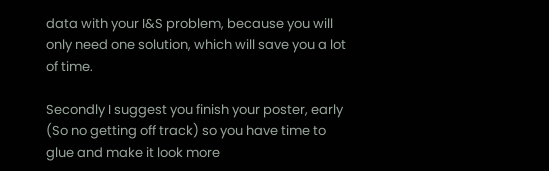data with your I&S problem, because you will only need one solution, which will save you a lot of time.

Secondly I suggest you finish your poster, early (So no getting off track) so you have time to glue and make it look more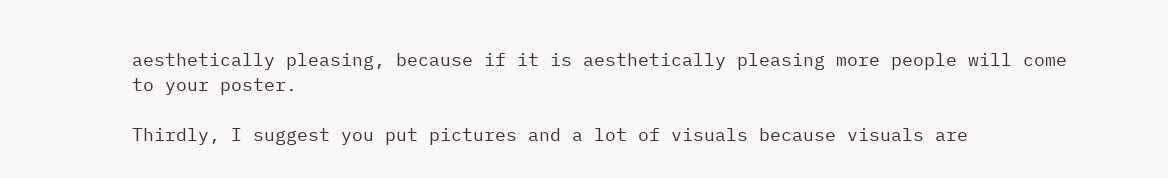aesthetically pleasing, because if it is aesthetically pleasing more people will come to your poster.

Thirdly, I suggest you put pictures and a lot of visuals because visuals are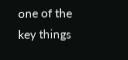one of the key things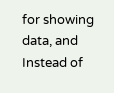for showing data, and Instead of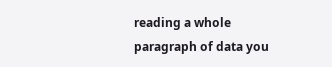reading a whole paragraph of data you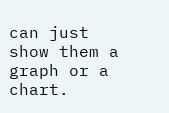can just show them a graph or a chart.